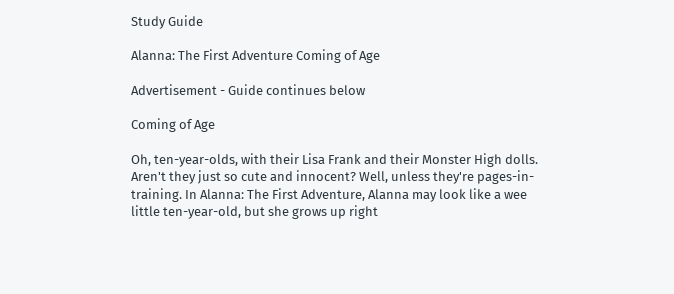Study Guide

Alanna: The First Adventure Coming of Age

Advertisement - Guide continues below

Coming of Age

Oh, ten-year-olds, with their Lisa Frank and their Monster High dolls. Aren't they just so cute and innocent? Well, unless they're pages-in-training. In Alanna: The First Adventure, Alanna may look like a wee little ten-year-old, but she grows up right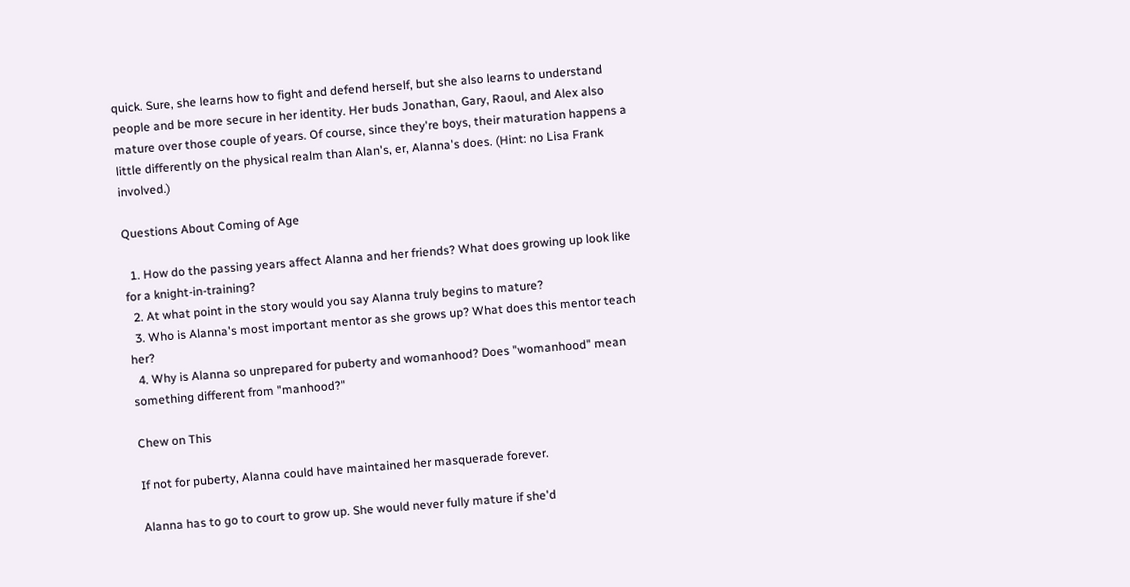quick. Sure, she learns how to fight and defend herself, but she also learns to understand people and be more secure in her identity. Her buds Jonathan, Gary, Raoul, and Alex also mature over those couple of years. Of course, since they're boys, their maturation happens a little differently on the physical realm than Alan's, er, Alanna's does. (Hint: no Lisa Frank involved.)

Questions About Coming of Age

  1. How do the passing years affect Alanna and her friends? What does growing up look like for a knight-in-training?
  2. At what point in the story would you say Alanna truly begins to mature?
  3. Who is Alanna's most important mentor as she grows up? What does this mentor teach her?
  4. Why is Alanna so unprepared for puberty and womanhood? Does "womanhood" mean something different from "manhood?"

Chew on This

If not for puberty, Alanna could have maintained her masquerade forever.

Alanna has to go to court to grow up. She would never fully mature if she'd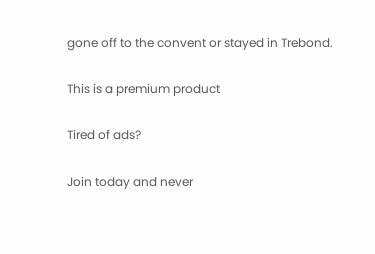gone off to the convent or stayed in Trebond.

This is a premium product

Tired of ads?

Join today and never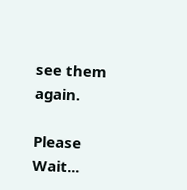see them again.

Please Wait...